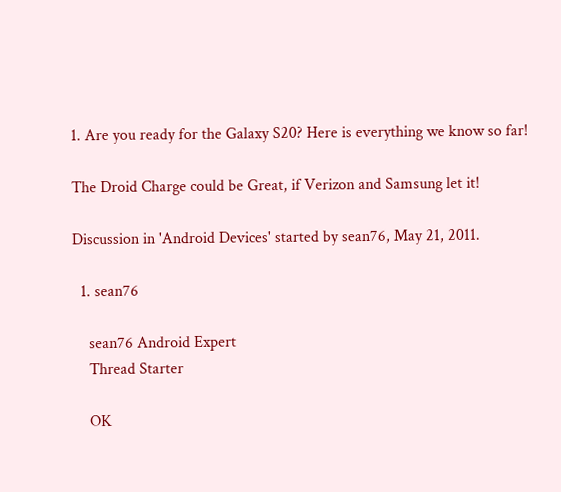1. Are you ready for the Galaxy S20? Here is everything we know so far!

The Droid Charge could be Great, if Verizon and Samsung let it!

Discussion in 'Android Devices' started by sean76, May 21, 2011.

  1. sean76

    sean76 Android Expert
    Thread Starter

    OK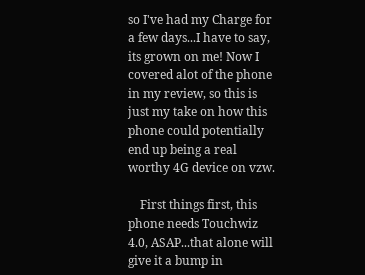so I've had my Charge for a few days...I have to say, its grown on me! Now I covered alot of the phone in my review, so this is just my take on how this phone could potentially end up being a real worthy 4G device on vzw.

    First things first, this phone needs Touchwiz 4.0, ASAP...that alone will give it a bump in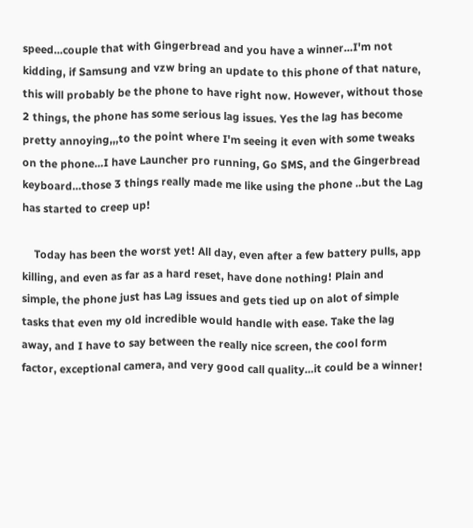speed...couple that with Gingerbread and you have a winner...I'm not kidding, if Samsung and vzw bring an update to this phone of that nature, this will probably be the phone to have right now. However, without those 2 things, the phone has some serious lag issues. Yes the lag has become pretty annoying,,,to the point where I'm seeing it even with some tweaks on the phone...I have Launcher pro running, Go SMS, and the Gingerbread keyboard...those 3 things really made me like using the phone ..but the Lag has started to creep up!

    Today has been the worst yet! All day, even after a few battery pulls, app killing, and even as far as a hard reset, have done nothing! Plain and simple, the phone just has Lag issues and gets tied up on alot of simple tasks that even my old incredible would handle with ease. Take the lag away, and I have to say between the really nice screen, the cool form factor, exceptional camera, and very good call quality...it could be a winner!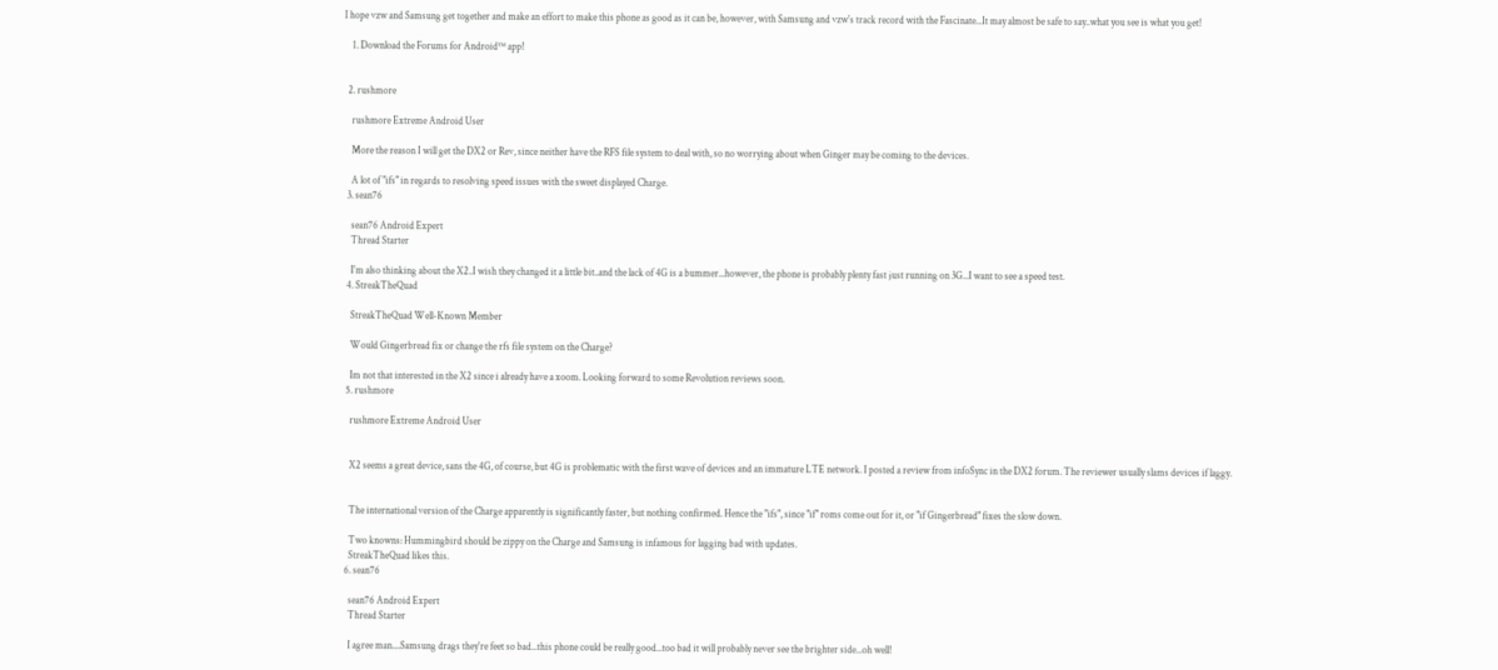I hope vzw and Samsung get together and make an effort to make this phone as good as it can be, however, with Samsung and vzw's track record with the Fascinate...It may almost be safe to say..what you see is what you get!

    1. Download the Forums for Android™ app!


  2. rushmore

    rushmore Extreme Android User

    More the reason I will get the DX2 or Rev, since neither have the RFS file system to deal with, so no worrying about when Ginger may be coming to the devices.

    A lot of "ifs" in regards to resolving speed issues with the sweet displayed Charge.
  3. sean76

    sean76 Android Expert
    Thread Starter

    I'm also thinking about the X2..I wish they changed it a little bit..and the lack of 4G is a bummer...however, the phone is probably plenty fast just running on 3G...I want to see a speed test.
  4. StreakTheQuad

    StreakTheQuad Well-Known Member

    Would Gingerbread fix or change the rfs file system on the Charge?

    Im not that interested in the X2 since i already have a xoom. Looking forward to some Revolution reviews soon.
  5. rushmore

    rushmore Extreme Android User


    X2 seems a great device, sans the 4G, of course, but 4G is problematic with the first wave of devices and an immature LTE network. I posted a review from infoSync in the DX2 forum. The reviewer usually slams devices if laggy.


    The international version of the Charge apparently is significantly faster, but nothing confirmed. Hence the "ifs", since "if" roms come out for it, or "if Gingerbread" fixes the slow down.

    Two knowns: Hummingbird should be zippy on the Charge and Samsung is infamous for lagging bad with updates.
    StreakTheQuad likes this.
  6. sean76

    sean76 Android Expert
    Thread Starter

    I agree man....Samsung drags they're feet so bad...this phone could be really good...too bad it will probably never see the brighter side...oh well!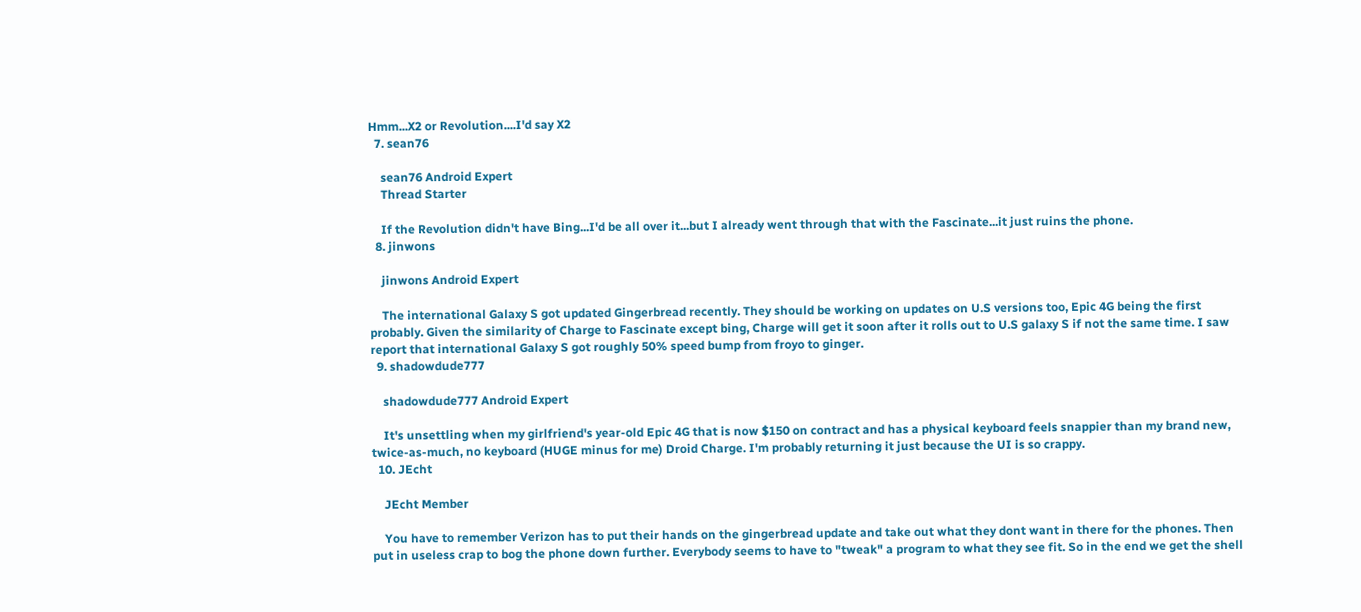Hmm...X2 or Revolution....I'd say X2
  7. sean76

    sean76 Android Expert
    Thread Starter

    If the Revolution didn't have Bing...I'd be all over it...but I already went through that with the Fascinate...it just ruins the phone.
  8. jinwons

    jinwons Android Expert

    The international Galaxy S got updated Gingerbread recently. They should be working on updates on U.S versions too, Epic 4G being the first probably. Given the similarity of Charge to Fascinate except bing, Charge will get it soon after it rolls out to U.S galaxy S if not the same time. I saw report that international Galaxy S got roughly 50% speed bump from froyo to ginger.
  9. shadowdude777

    shadowdude777 Android Expert

    It's unsettling when my girlfriend's year-old Epic 4G that is now $150 on contract and has a physical keyboard feels snappier than my brand new, twice-as-much, no keyboard (HUGE minus for me) Droid Charge. I'm probably returning it just because the UI is so crappy.
  10. JEcht

    JEcht Member

    You have to remember Verizon has to put their hands on the gingerbread update and take out what they dont want in there for the phones. Then put in useless crap to bog the phone down further. Everybody seems to have to "tweak" a program to what they see fit. So in the end we get the shell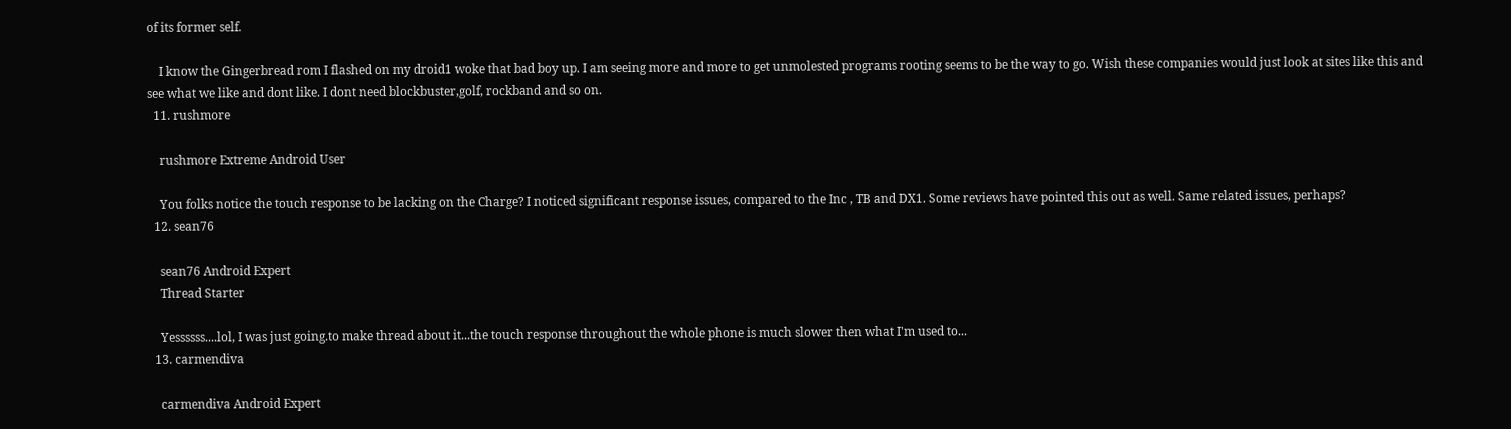of its former self.

    I know the Gingerbread rom I flashed on my droid1 woke that bad boy up. I am seeing more and more to get unmolested programs rooting seems to be the way to go. Wish these companies would just look at sites like this and see what we like and dont like. I dont need blockbuster,golf, rockband and so on.
  11. rushmore

    rushmore Extreme Android User

    You folks notice the touch response to be lacking on the Charge? I noticed significant response issues, compared to the Inc , TB and DX1. Some reviews have pointed this out as well. Same related issues, perhaps?
  12. sean76

    sean76 Android Expert
    Thread Starter

    Yessssss....lol, I was just going.to make thread about it...the touch response throughout the whole phone is much slower then what I'm used to...
  13. carmendiva

    carmendiva Android Expert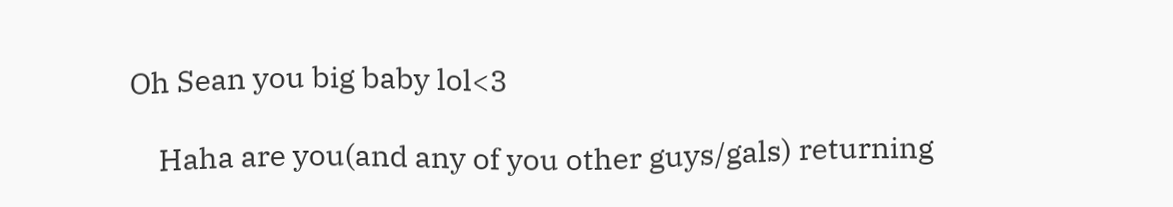Oh Sean you big baby lol<3

    Haha are you(and any of you other guys/gals) returning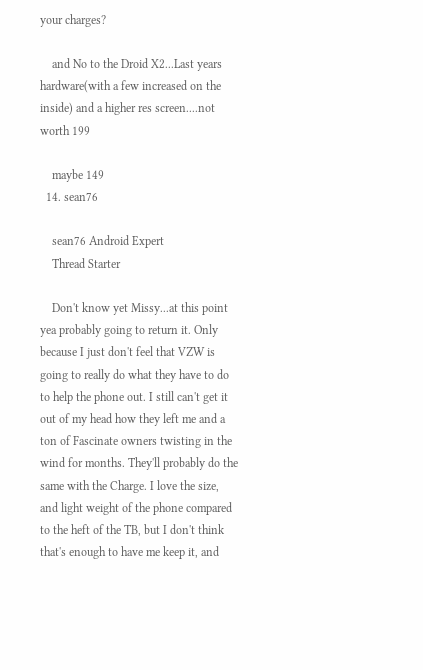your charges?

    and No to the Droid X2...Last years hardware(with a few increased on the inside) and a higher res screen....not worth 199

    maybe 149
  14. sean76

    sean76 Android Expert
    Thread Starter

    Don't know yet Missy...at this point yea probably going to return it. Only because I just don't feel that VZW is going to really do what they have to do to help the phone out. I still can't get it out of my head how they left me and a ton of Fascinate owners twisting in the wind for months. They'll probably do the same with the Charge. I love the size, and light weight of the phone compared to the heft of the TB, but I don't think that's enough to have me keep it, and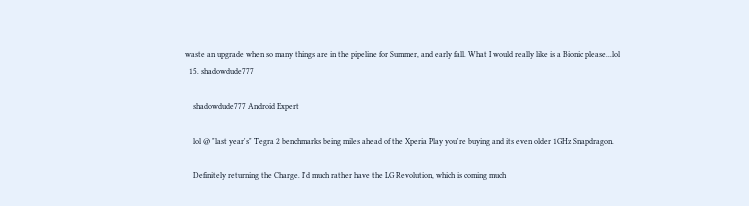waste an upgrade when so many things are in the pipeline for Summer, and early fall. What I would really like is a Bionic please...lol
  15. shadowdude777

    shadowdude777 Android Expert

    lol @ "last year's" Tegra 2 benchmarks being miles ahead of the Xperia Play you're buying and its even older 1GHz Snapdragon.

    Definitely returning the Charge. I'd much rather have the LG Revolution, which is coming much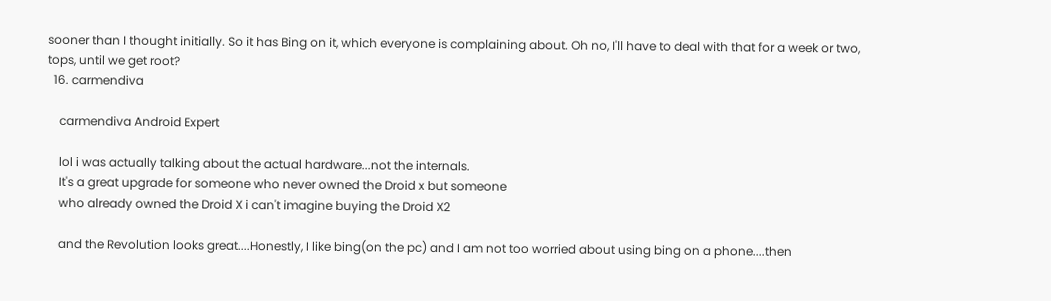sooner than I thought initially. So it has Bing on it, which everyone is complaining about. Oh no, I'll have to deal with that for a week or two, tops, until we get root?
  16. carmendiva

    carmendiva Android Expert

    lol i was actually talking about the actual hardware...not the internals.
    It's a great upgrade for someone who never owned the Droid x but someone
    who already owned the Droid X i can't imagine buying the Droid X2

    and the Revolution looks great....Honestly, I like bing(on the pc) and I am not too worried about using bing on a phone....then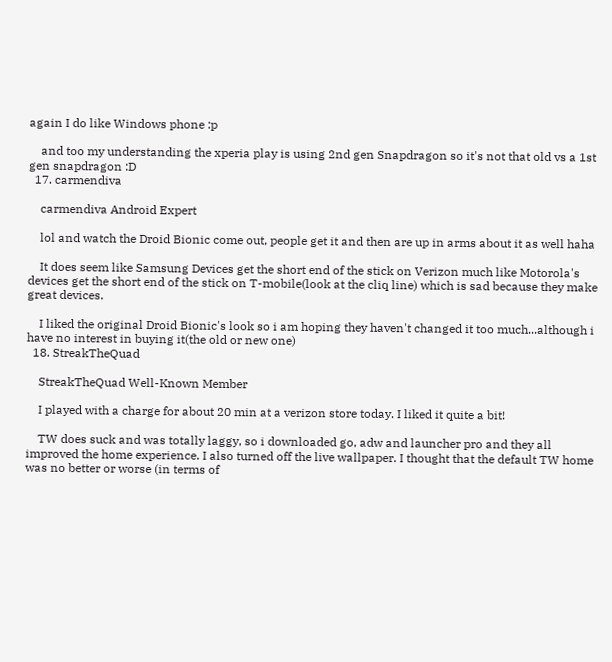again I do like Windows phone :p

    and too my understanding the xperia play is using 2nd gen Snapdragon so it's not that old vs a 1st gen snapdragon :D
  17. carmendiva

    carmendiva Android Expert

    lol and watch the Droid Bionic come out, people get it and then are up in arms about it as well haha

    It does seem like Samsung Devices get the short end of the stick on Verizon much like Motorola's devices get the short end of the stick on T-mobile(look at the cliq line) which is sad because they make great devices.

    I liked the original Droid Bionic's look so i am hoping they haven't changed it too much...although i have no interest in buying it(the old or new one)
  18. StreakTheQuad

    StreakTheQuad Well-Known Member

    I played with a charge for about 20 min at a verizon store today. I liked it quite a bit!

    TW does suck and was totally laggy, so i downloaded go, adw and launcher pro and they all improved the home experience. I also turned off the live wallpaper. I thought that the default TW home was no better or worse (in terms of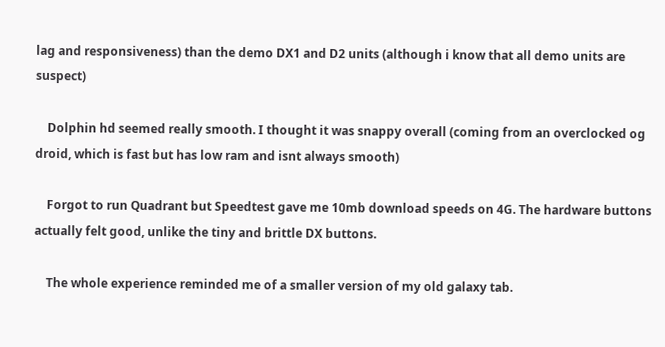lag and responsiveness) than the demo DX1 and D2 units (although i know that all demo units are suspect)

    Dolphin hd seemed really smooth. I thought it was snappy overall (coming from an overclocked og droid, which is fast but has low ram and isnt always smooth)

    Forgot to run Quadrant but Speedtest gave me 10mb download speeds on 4G. The hardware buttons actually felt good, unlike the tiny and brittle DX buttons.

    The whole experience reminded me of a smaller version of my old galaxy tab.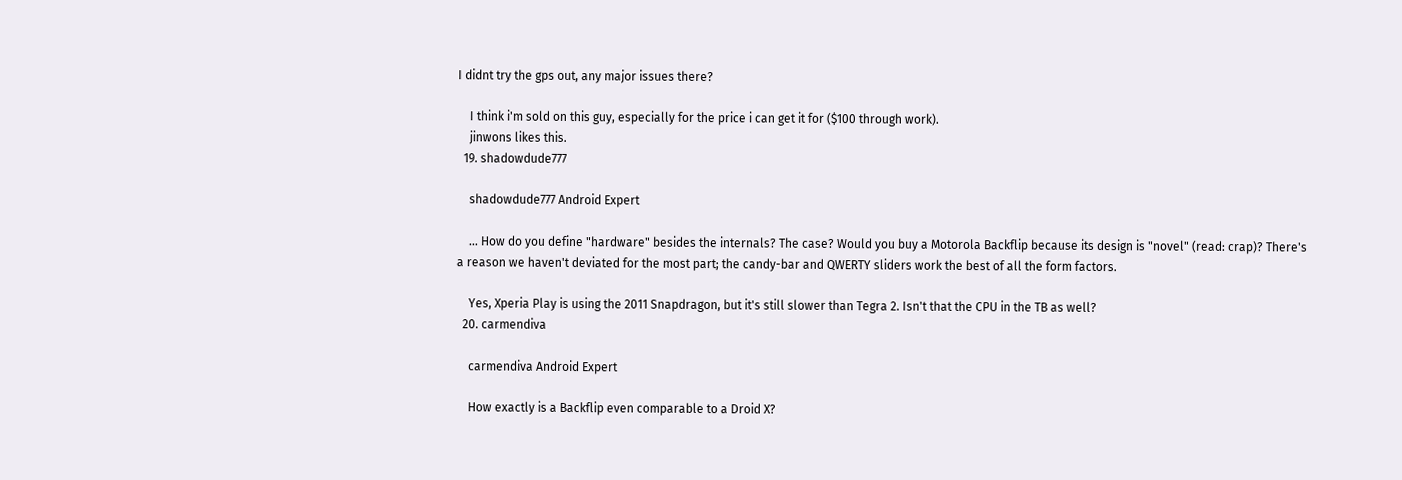I didnt try the gps out, any major issues there?

    I think i'm sold on this guy, especially for the price i can get it for ($100 through work).
    jinwons likes this.
  19. shadowdude777

    shadowdude777 Android Expert

    ... How do you define "hardware" besides the internals? The case? Would you buy a Motorola Backflip because its design is "novel" (read: crap)? There's a reason we haven't deviated for the most part; the candy-bar and QWERTY sliders work the best of all the form factors.

    Yes, Xperia Play is using the 2011 Snapdragon, but it's still slower than Tegra 2. Isn't that the CPU in the TB as well?
  20. carmendiva

    carmendiva Android Expert

    How exactly is a Backflip even comparable to a Droid X?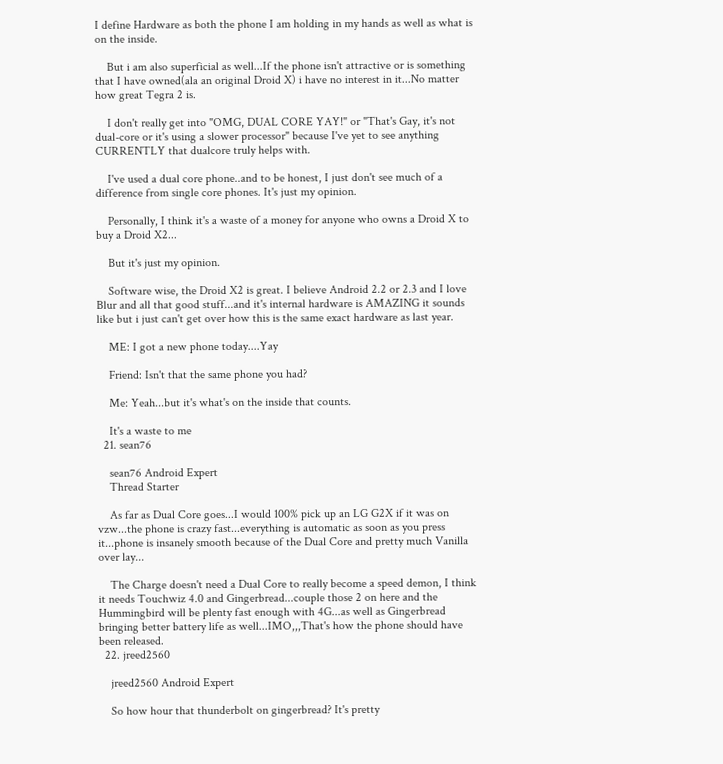I define Hardware as both the phone I am holding in my hands as well as what is on the inside.

    But i am also superficial as well...If the phone isn't attractive or is something that I have owned(ala an original Droid X) i have no interest in it...No matter how great Tegra 2 is.

    I don't really get into "OMG, DUAL CORE YAY!" or "That's Gay, it's not dual-core or it's using a slower processor" because I've yet to see anything CURRENTLY that dualcore truly helps with.

    I've used a dual core phone..and to be honest, I just don't see much of a difference from single core phones. It's just my opinion.

    Personally, I think it's a waste of a money for anyone who owns a Droid X to buy a Droid X2...

    But it's just my opinion.

    Software wise, the Droid X2 is great. I believe Android 2.2 or 2.3 and I love Blur and all that good stuff...and it's internal hardware is AMAZING it sounds like but i just can't get over how this is the same exact hardware as last year.

    ME: I got a new phone today....Yay

    Friend: Isn't that the same phone you had?

    Me: Yeah...but it's what's on the inside that counts.

    It's a waste to me
  21. sean76

    sean76 Android Expert
    Thread Starter

    As far as Dual Core goes...I would 100% pick up an LG G2X if it was on vzw...the phone is crazy fast...everything is automatic as soon as you press it...phone is insanely smooth because of the Dual Core and pretty much Vanilla over lay...

    The Charge doesn't need a Dual Core to really become a speed demon, I think it needs Touchwiz 4.0 and Gingerbread...couple those 2 on here and the Hummingbird will be plenty fast enough with 4G...as well as Gingerbread bringing better battery life as well...IMO,,,That's how the phone should have been released.
  22. jreed2560

    jreed2560 Android Expert

    So how hour that thunderbolt on gingerbread? It's pretty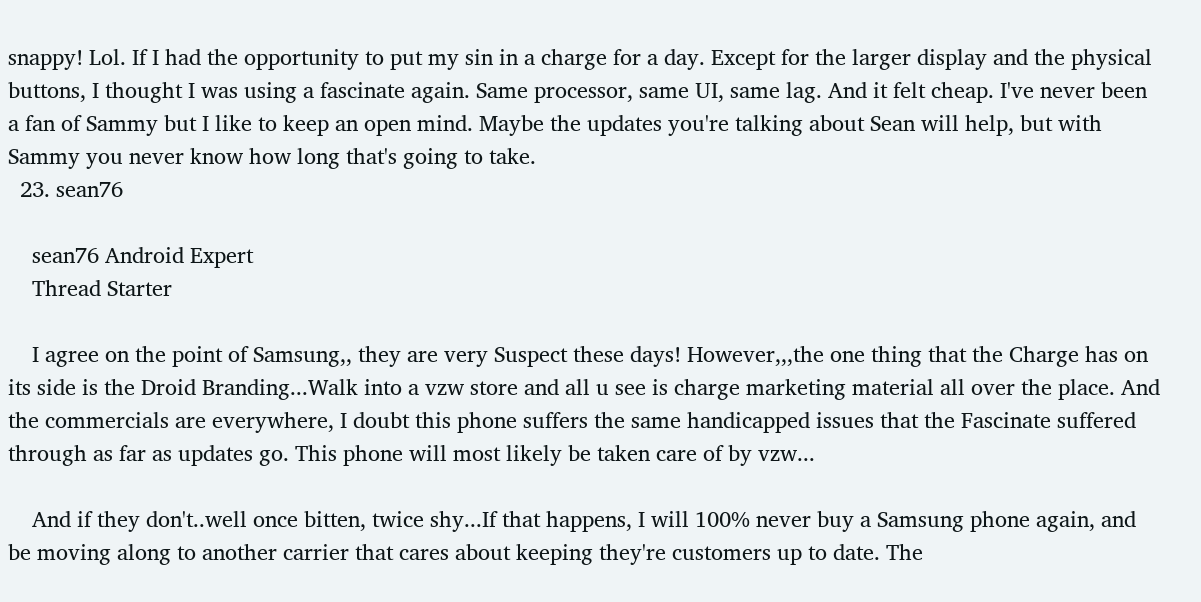snappy! Lol. If I had the opportunity to put my sin in a charge for a day. Except for the larger display and the physical buttons, I thought I was using a fascinate again. Same processor, same UI, same lag. And it felt cheap. I've never been a fan of Sammy but I like to keep an open mind. Maybe the updates you're talking about Sean will help, but with Sammy you never know how long that's going to take.
  23. sean76

    sean76 Android Expert
    Thread Starter

    I agree on the point of Samsung,, they are very Suspect these days! However,,,the one thing that the Charge has on its side is the Droid Branding...Walk into a vzw store and all u see is charge marketing material all over the place. And the commercials are everywhere, I doubt this phone suffers the same handicapped issues that the Fascinate suffered through as far as updates go. This phone will most likely be taken care of by vzw...

    And if they don't..well once bitten, twice shy...If that happens, I will 100% never buy a Samsung phone again, and be moving along to another carrier that cares about keeping they're customers up to date. The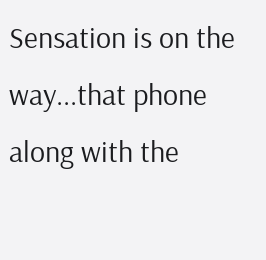Sensation is on the way...that phone along with the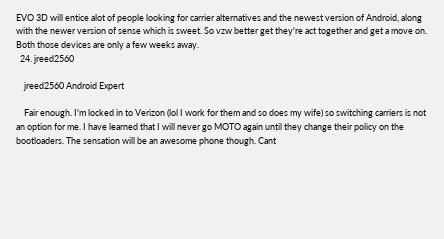EVO 3D will entice alot of people looking for carrier alternatives and the newest version of Android, along with the newer version of sense which is sweet. So vzw better get they're act together and get a move on. Both those devices are only a few weeks away.
  24. jreed2560

    jreed2560 Android Expert

    Fair enough. I'm locked in to Verizon (lol I work for them and so does my wife) so switching carriers is not an option for me. I have learned that I will never go MOTO again until they change their policy on the bootloaders. The sensation will be an awesome phone though. Cant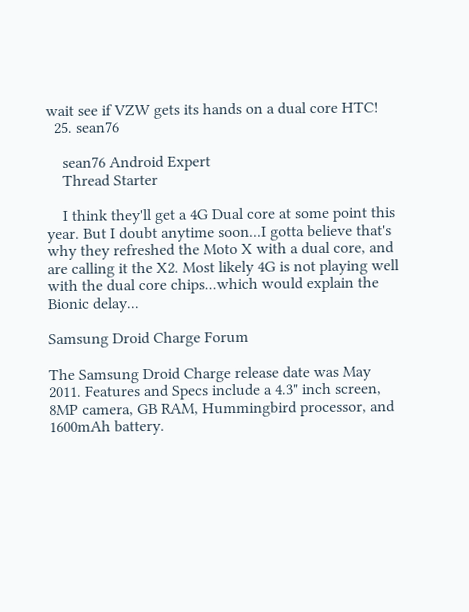wait see if VZW gets its hands on a dual core HTC!
  25. sean76

    sean76 Android Expert
    Thread Starter

    I think they'll get a 4G Dual core at some point this year. But I doubt anytime soon...I gotta believe that's why they refreshed the Moto X with a dual core, and are calling it the X2. Most likely 4G is not playing well with the dual core chips...which would explain the Bionic delay...

Samsung Droid Charge Forum

The Samsung Droid Charge release date was May 2011. Features and Specs include a 4.3" inch screen, 8MP camera, GB RAM, Hummingbird processor, and 1600mAh battery.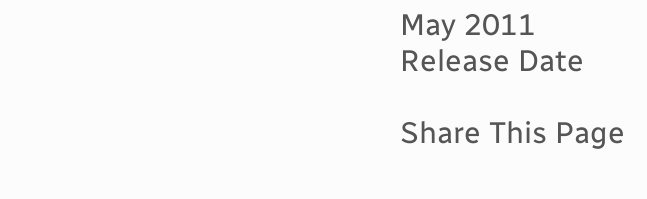May 2011
Release Date

Share This Page